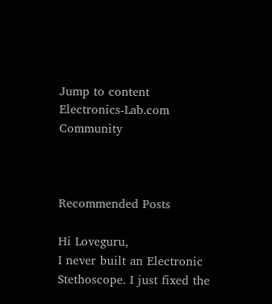Jump to content
Electronics-Lab.com Community



Recommended Posts

Hi Loveguru,
I never built an Electronic Stethoscope. I just fixed the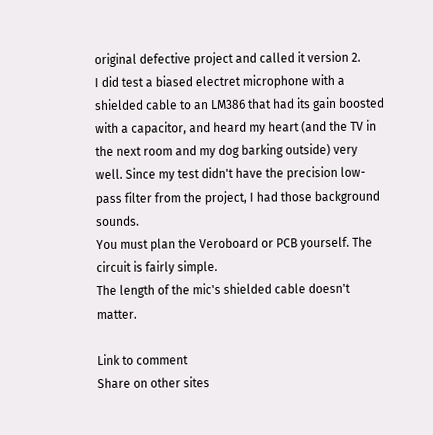original defective project and called it version 2.
I did test a biased electret microphone with a shielded cable to an LM386 that had its gain boosted with a capacitor, and heard my heart (and the TV in the next room and my dog barking outside) very well. Since my test didn't have the precision low-pass filter from the project, I had those background sounds.
You must plan the Veroboard or PCB yourself. The circuit is fairly simple.
The length of the mic's shielded cable doesn't matter.

Link to comment
Share on other sites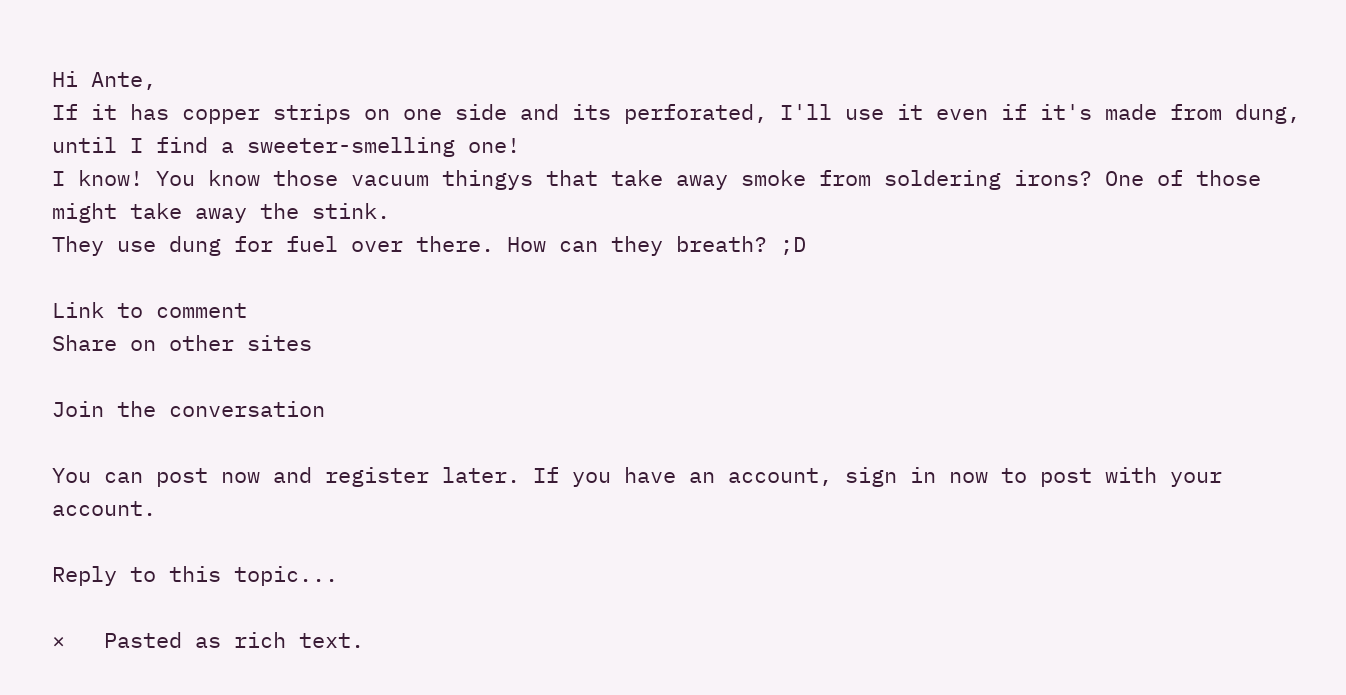Hi Ante,
If it has copper strips on one side and its perforated, I'll use it even if it's made from dung, until I find a sweeter-smelling one!
I know! You know those vacuum thingys that take away smoke from soldering irons? One of those might take away the stink.
They use dung for fuel over there. How can they breath? ;D

Link to comment
Share on other sites

Join the conversation

You can post now and register later. If you have an account, sign in now to post with your account.

Reply to this topic...

×   Pasted as rich text.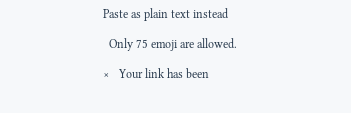Paste as plain text instead

  Only 75 emoji are allowed.

×   Your link has been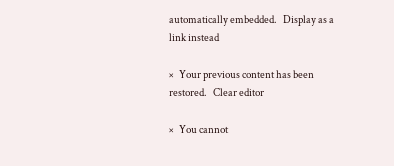automatically embedded.   Display as a link instead

×   Your previous content has been restored.   Clear editor

×   You cannot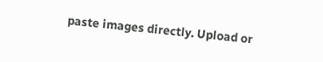paste images directly. Upload or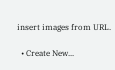insert images from URL.

  • Create New...